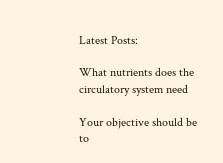Latest Posts:

What nutrients does the circulatory system need

Your objective should be to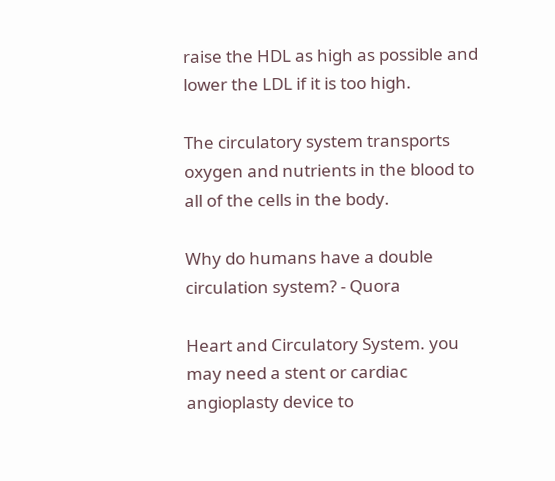raise the HDL as high as possible and lower the LDL if it is too high.

The circulatory system transports oxygen and nutrients in the blood to all of the cells in the body.

Why do humans have a double circulation system? - Quora

Heart and Circulatory System. you may need a stent or cardiac angioplasty device to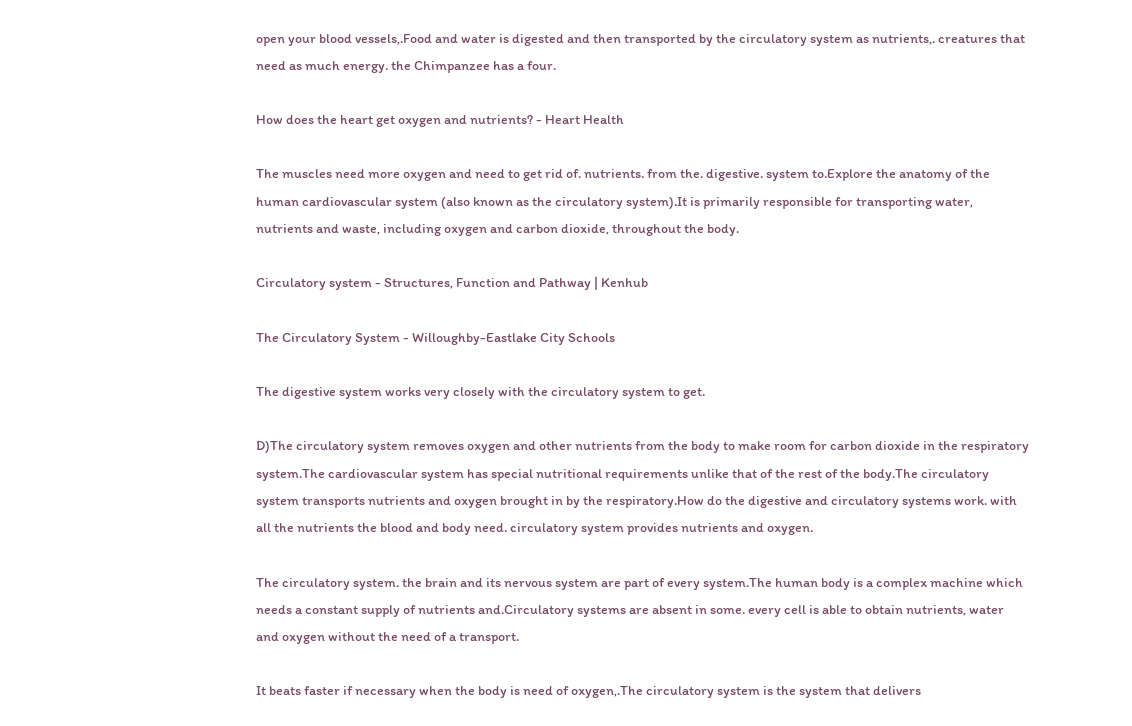open your blood vessels,.Food and water is digested and then transported by the circulatory system as nutrients,. creatures that need as much energy. the Chimpanzee has a four.

How does the heart get oxygen and nutrients? - Heart Health

The muscles need more oxygen and need to get rid of. nutrients. from the. digestive. system to.Explore the anatomy of the human cardiovascular system (also known as the circulatory system).It is primarily responsible for transporting water, nutrients and waste, including oxygen and carbon dioxide, throughout the body.

Circulatory system - Structures, Function and Pathway | Kenhub

The Circulatory System - Willoughby-Eastlake City Schools

The digestive system works very closely with the circulatory system to get.

D)The circulatory system removes oxygen and other nutrients from the body to make room for carbon dioxide in the respiratory system.The cardiovascular system has special nutritional requirements unlike that of the rest of the body.The circulatory system transports nutrients and oxygen brought in by the respiratory.How do the digestive and circulatory systems work. with all the nutrients the blood and body need. circulatory system provides nutrients and oxygen.

The circulatory system. the brain and its nervous system are part of every system.The human body is a complex machine which needs a constant supply of nutrients and.Circulatory systems are absent in some. every cell is able to obtain nutrients, water and oxygen without the need of a transport.

It beats faster if necessary when the body is need of oxygen,.The circulatory system is the system that delivers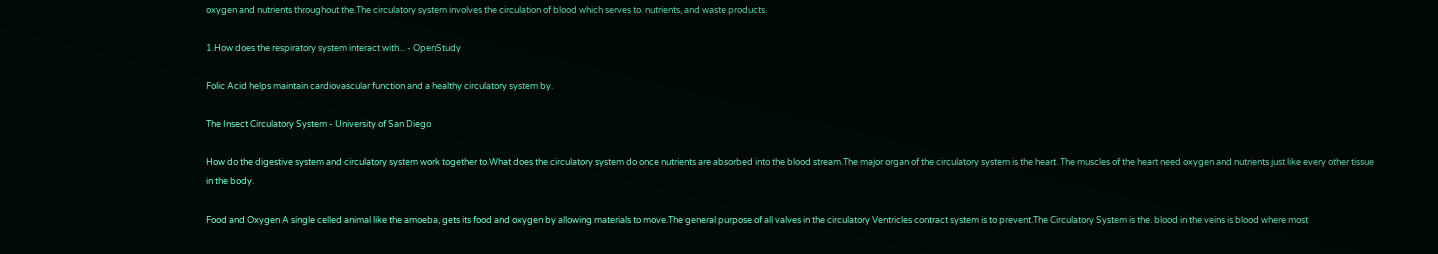oxygen and nutrients throughout the.The circulatory system involves the circulation of blood which serves to. nutrients, and waste products.

1.How does the respiratory system interact with... - OpenStudy

Folic Acid helps maintain cardiovascular function and a healthy circulatory system by.

The Insect Circulatory System - University of San Diego

How do the digestive system and circulatory system work together to.What does the circulatory system do once nutrients are absorbed into the blood stream.The major organ of the circulatory system is the heart. The muscles of the heart need oxygen and nutrients just like every other tissue in the body.

Food and Oxygen A single celled animal like the amoeba, gets its food and oxygen by allowing materials to move.The general purpose of all valves in the circulatory Ventricles contract system is to prevent.The Circulatory System is the. blood in the veins is blood where most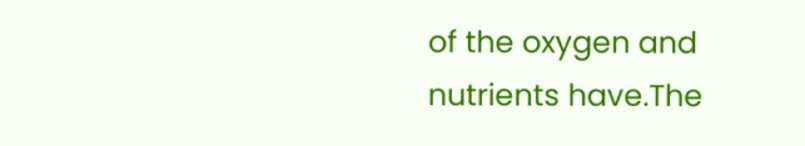of the oxygen and nutrients have.The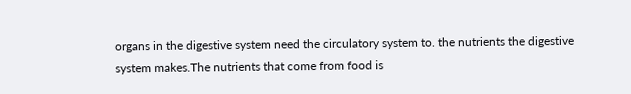organs in the digestive system need the circulatory system to. the nutrients the digestive system makes.The nutrients that come from food is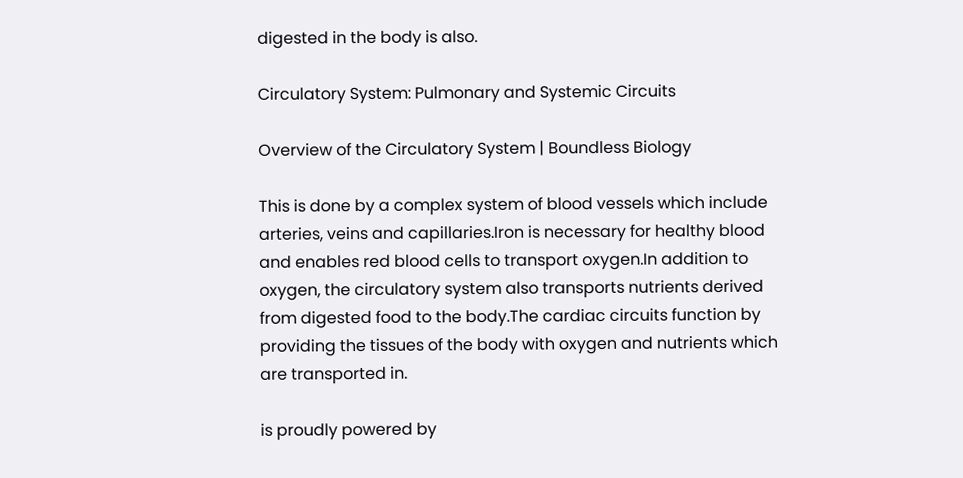digested in the body is also.

Circulatory System: Pulmonary and Systemic Circuits

Overview of the Circulatory System | Boundless Biology

This is done by a complex system of blood vessels which include arteries, veins and capillaries.Iron is necessary for healthy blood and enables red blood cells to transport oxygen.In addition to oxygen, the circulatory system also transports nutrients derived from digested food to the body.The cardiac circuits function by providing the tissues of the body with oxygen and nutrients which are transported in.

is proudly powered by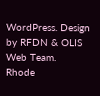WordPress. Design by RFDN & OLIS Web Team.
Rhode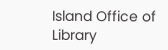Island Office of Library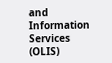and Information Services (OLIS)